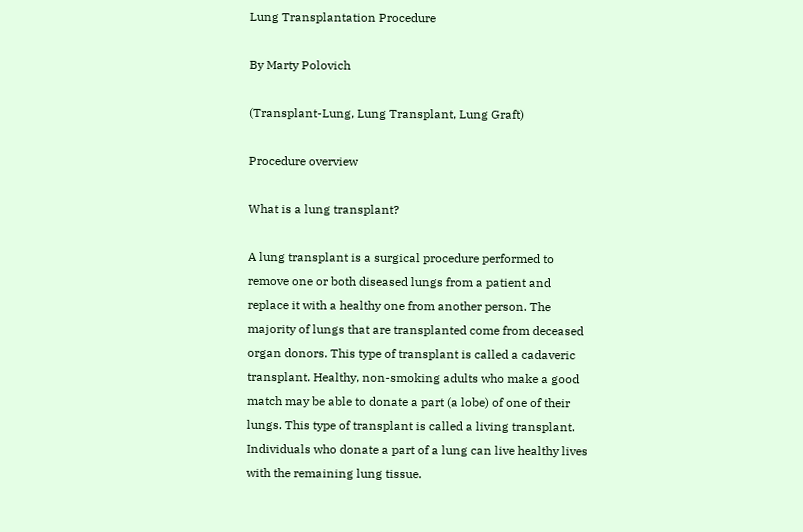Lung Transplantation Procedure

By Marty Polovich

(Transplant-Lung, Lung Transplant, Lung Graft)

Procedure overview

What is a lung transplant?

A lung transplant is a surgical procedure performed to remove one or both diseased lungs from a patient and replace it with a healthy one from another person. The majority of lungs that are transplanted come from deceased organ donors. This type of transplant is called a cadaveric transplant. Healthy, non-smoking adults who make a good match may be able to donate a part (a lobe) of one of their lungs. This type of transplant is called a living transplant. Individuals who donate a part of a lung can live healthy lives with the remaining lung tissue.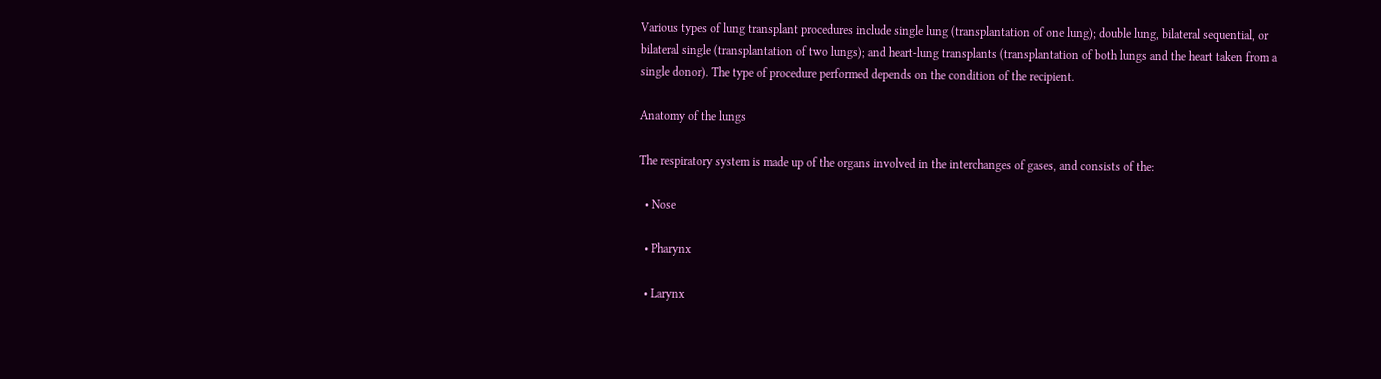Various types of lung transplant procedures include single lung (transplantation of one lung); double lung, bilateral sequential, or bilateral single (transplantation of two lungs); and heart-lung transplants (transplantation of both lungs and the heart taken from a single donor). The type of procedure performed depends on the condition of the recipient.

Anatomy of the lungs

The respiratory system is made up of the organs involved in the interchanges of gases, and consists of the:

  • Nose

  • Pharynx

  • Larynx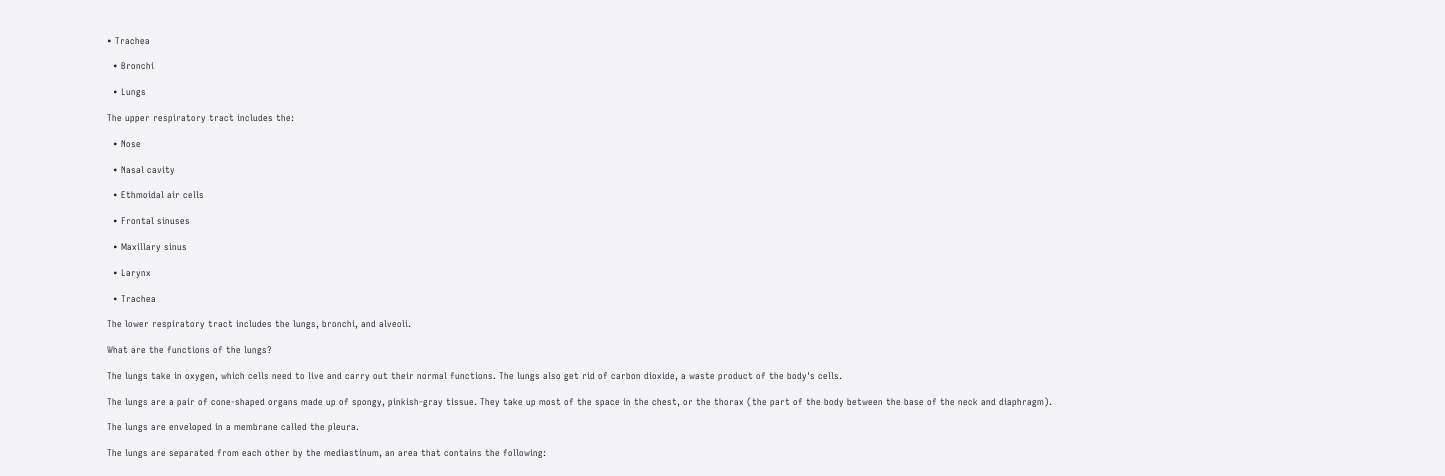• Trachea

  • Bronchi

  • Lungs

The upper respiratory tract includes the:

  • Nose

  • Nasal cavity

  • Ethmoidal air cells

  • Frontal sinuses

  • Maxillary sinus

  • Larynx

  • Trachea

The lower respiratory tract includes the lungs, bronchi, and alveoli.

What are the functions of the lungs?

The lungs take in oxygen, which cells need to live and carry out their normal functions. The lungs also get rid of carbon dioxide, a waste product of the body's cells.

The lungs are a pair of cone-shaped organs made up of spongy, pinkish-gray tissue. They take up most of the space in the chest, or the thorax (the part of the body between the base of the neck and diaphragm).

The lungs are enveloped in a membrane called the pleura.

The lungs are separated from each other by the mediastinum, an area that contains the following: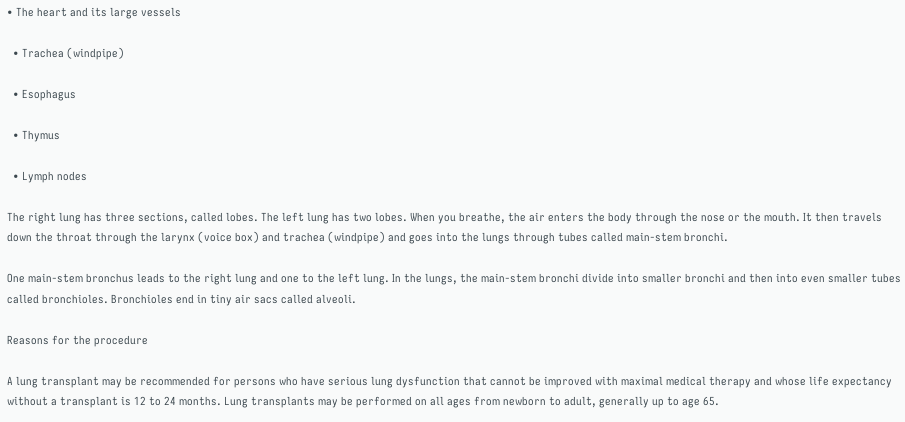• The heart and its large vessels

  • Trachea (windpipe)

  • Esophagus

  • Thymus

  • Lymph nodes

The right lung has three sections, called lobes. The left lung has two lobes. When you breathe, the air enters the body through the nose or the mouth. It then travels down the throat through the larynx (voice box) and trachea (windpipe) and goes into the lungs through tubes called main-stem bronchi.

One main-stem bronchus leads to the right lung and one to the left lung. In the lungs, the main-stem bronchi divide into smaller bronchi and then into even smaller tubes called bronchioles. Bronchioles end in tiny air sacs called alveoli.

Reasons for the procedure

A lung transplant may be recommended for persons who have serious lung dysfunction that cannot be improved with maximal medical therapy and whose life expectancy without a transplant is 12 to 24 months. Lung transplants may be performed on all ages from newborn to adult, generally up to age 65.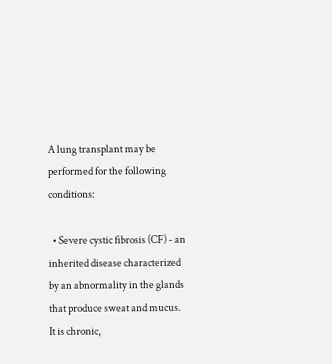A lung transplant may be performed for the following conditions:

  • Severe cystic fibrosis (CF) - an inherited disease characterized by an abnormality in the glands that produce sweat and mucus. It is chronic,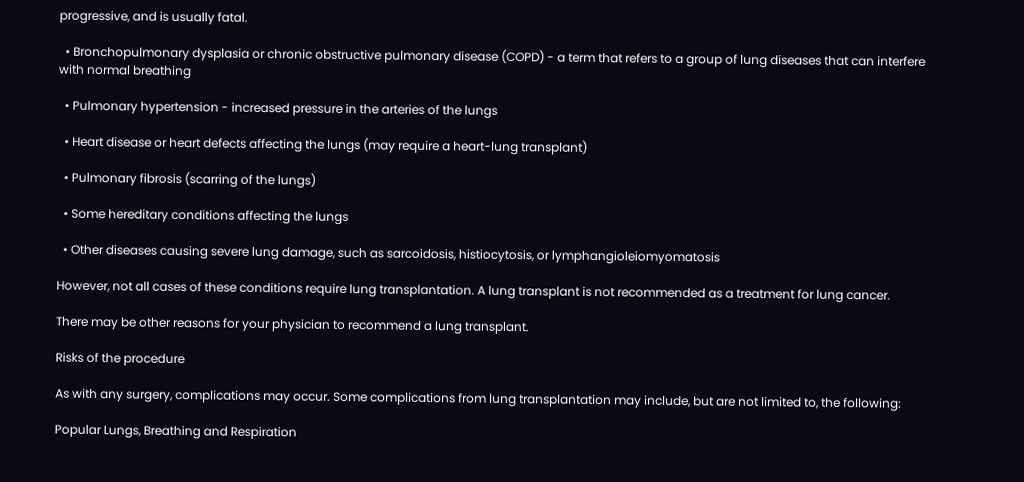progressive, and is usually fatal.

  • Bronchopulmonary dysplasia or chronic obstructive pulmonary disease (COPD) - a term that refers to a group of lung diseases that can interfere with normal breathing

  • Pulmonary hypertension - increased pressure in the arteries of the lungs

  • Heart disease or heart defects affecting the lungs (may require a heart-lung transplant)

  • Pulmonary fibrosis (scarring of the lungs)

  • Some hereditary conditions affecting the lungs

  • Other diseases causing severe lung damage, such as sarcoidosis, histiocytosis, or lymphangioleiomyomatosis

However, not all cases of these conditions require lung transplantation. A lung transplant is not recommended as a treatment for lung cancer.

There may be other reasons for your physician to recommend a lung transplant.

Risks of the procedure

As with any surgery, complications may occur. Some complications from lung transplantation may include, but are not limited to, the following:

Popular Lungs, Breathing and Respiration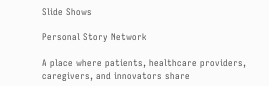Slide Shows

Personal Story Network

A place where patients, healthcare providers, caregivers, and innovators share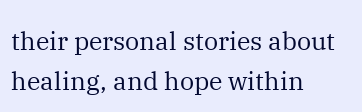their personal stories about healing, and hope within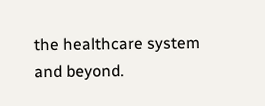the healthcare system and beyond.